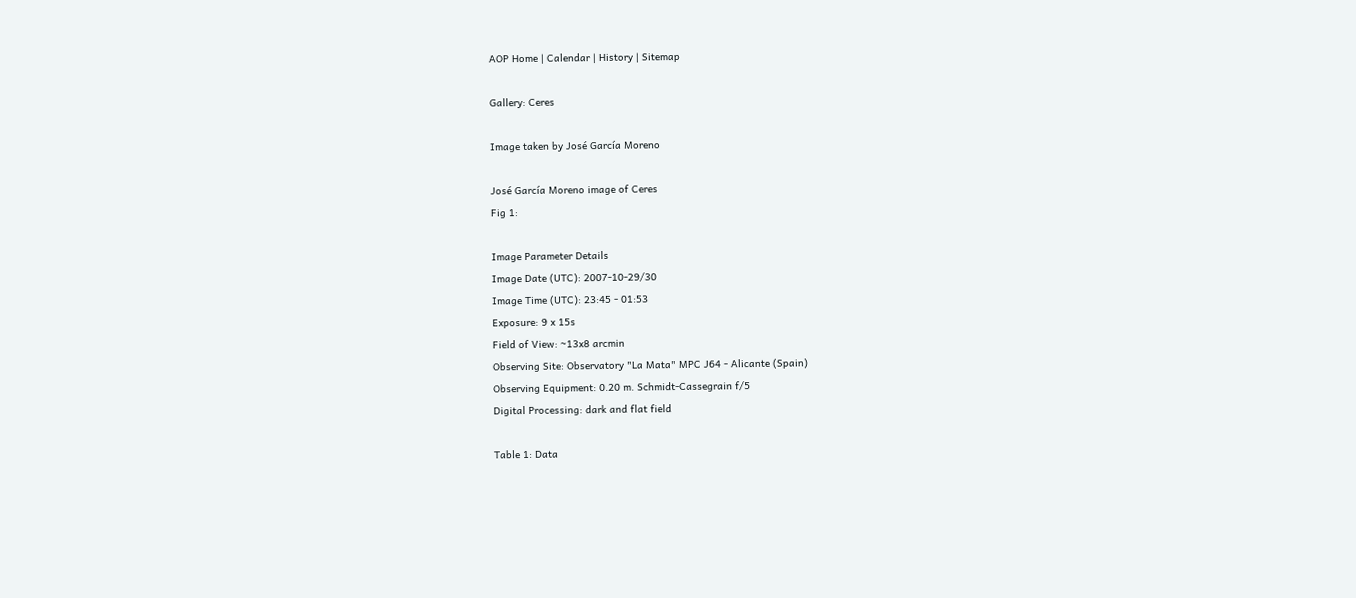AOP Home | Calendar | History | Sitemap

Gallery: Ceres

Image taken by José García Moreno

José García Moreno image of Ceres
Fig 1:

Image Parameter Details
Image Date (UTC): 2007-10-29/30
Image Time (UTC): 23:45 - 01:53
Exposure: 9 x 15s
Field of View: ~13x8 arcmin
Observing Site: Observatory "La Mata" MPC J64 - Alicante (Spain)
Observing Equipment: 0.20 m. Schmidt-Cassegrain f/5
Digital Processing: dark and flat field

Table 1: Data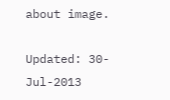about image.

Updated: 30-Jul-2013